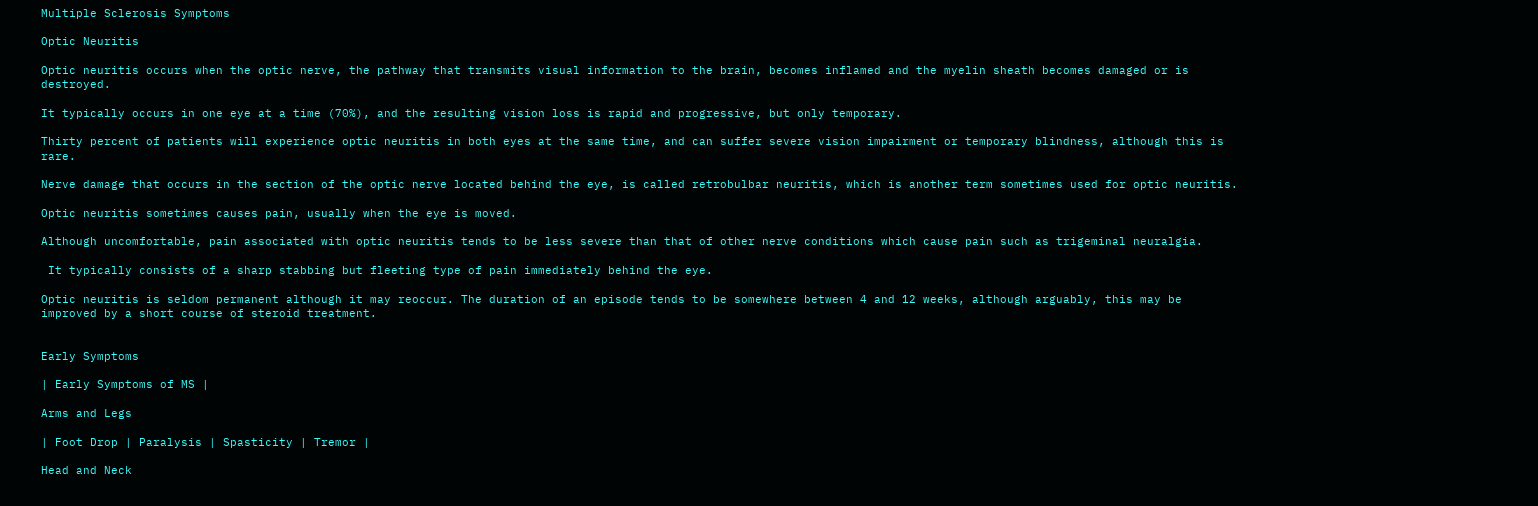Multiple Sclerosis Symptoms

Optic Neuritis

Optic neuritis occurs when the optic nerve, the pathway that transmits visual information to the brain, becomes inflamed and the myelin sheath becomes damaged or is destroyed.

It typically occurs in one eye at a time (70%), and the resulting vision loss is rapid and progressive, but only temporary.

Thirty percent of patients will experience optic neuritis in both eyes at the same time, and can suffer severe vision impairment or temporary blindness, although this is rare.

Nerve damage that occurs in the section of the optic nerve located behind the eye, is called retrobulbar neuritis, which is another term sometimes used for optic neuritis.

Optic neuritis sometimes causes pain, usually when the eye is moved.

Although uncomfortable, pain associated with optic neuritis tends to be less severe than that of other nerve conditions which cause pain such as trigeminal neuralgia.

 It typically consists of a sharp stabbing but fleeting type of pain immediately behind the eye.

Optic neuritis is seldom permanent although it may reoccur. The duration of an episode tends to be somewhere between 4 and 12 weeks, although arguably, this may be improved by a short course of steroid treatment.


Early Symptoms

| Early Symptoms of MS |

Arms and Legs

| Foot Drop | Paralysis | Spasticity | Tremor |

Head and Neck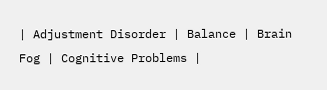| Adjustment Disorder | Balance | Brain Fog | Cognitive Problems |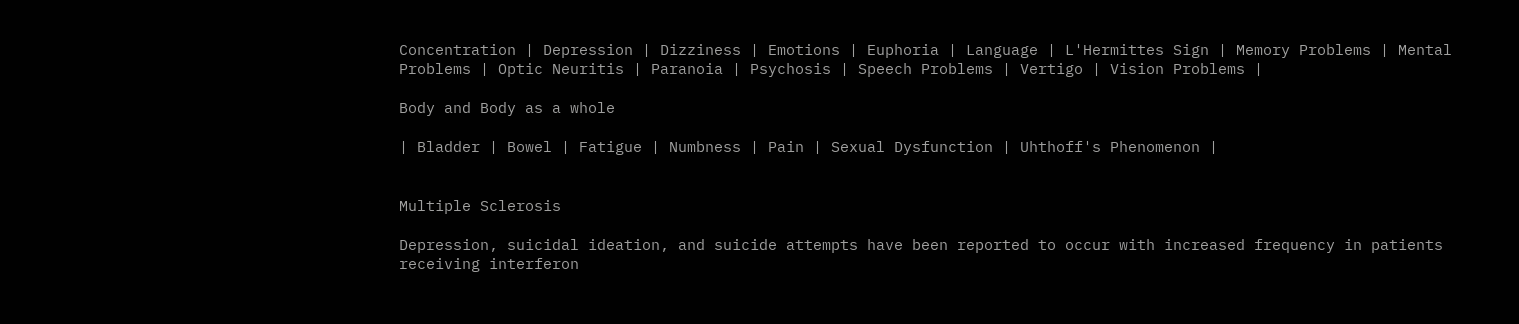Concentration | Depression | Dizziness | Emotions | Euphoria | Language | L'Hermittes Sign | Memory Problems | Mental Problems | Optic Neuritis | Paranoia | Psychosis | Speech Problems | Vertigo | Vision Problems |

Body and Body as a whole

| Bladder | Bowel | Fatigue | Numbness | Pain | Sexual Dysfunction | Uhthoff's Phenomenon |


Multiple Sclerosis

Depression, suicidal ideation, and suicide attempts have been reported to occur with increased frequency in patients receiving interferon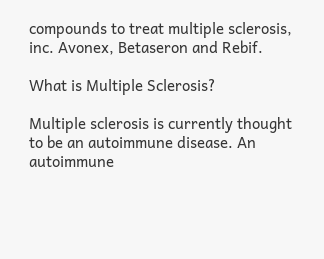compounds to treat multiple sclerosis, inc. Avonex, Betaseron and Rebif.

What is Multiple Sclerosis?

Multiple sclerosis is currently thought to be an autoimmune disease. An autoimmune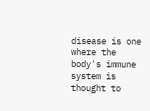disease is one where the body's immune system is thought to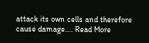attack its own cells and therefore cause damage.... Read More